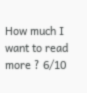How much I want to read more ? 6/10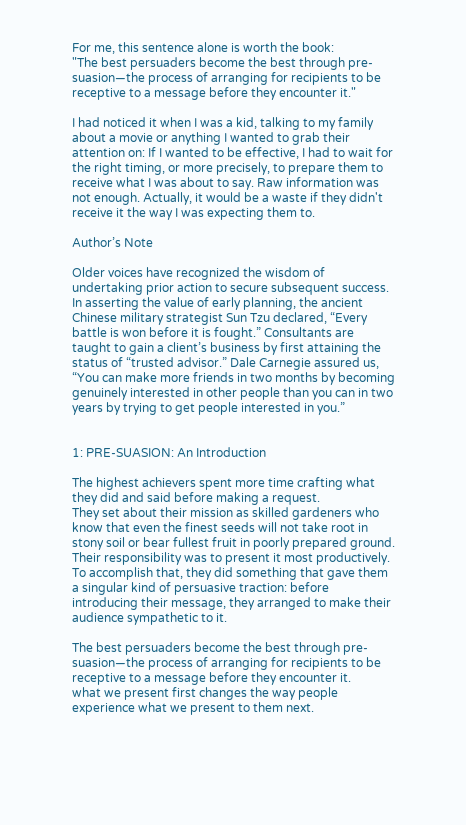For me, this sentence alone is worth the book:
"The best persuaders become the best through pre-suasion—the process of arranging for recipients to be receptive to a message before they encounter it."

I had noticed it when I was a kid, talking to my family about a movie or anything I wanted to grab their attention on: If I wanted to be effective, I had to wait for the right timing, or more precisely, to prepare them to receive what I was about to say. Raw information was not enough. Actually, it would be a waste if they didn't receive it the way I was expecting them to.

Author’s Note

Older voices have recognized the wisdom of undertaking prior action to secure subsequent success. In asserting the value of early planning, the ancient Chinese military strategist Sun Tzu declared, “Every battle is won before it is fought.” Consultants are taught to gain a client’s business by first attaining the status of “trusted advisor.” Dale Carnegie assured us, “You can make more friends in two months by becoming genuinely interested in other people than you can in two years by trying to get people interested in you.”


1: PRE-SUASION: An Introduction

The highest achievers spent more time crafting what they did and said before making a request.
They set about their mission as skilled gardeners who know that even the finest seeds will not take root in stony soil or bear fullest fruit in poorly prepared ground.
Their responsibility was to present it most productively. To accomplish that, they did something that gave them a singular kind of persuasive traction: before introducing their message, they arranged to make their audience sympathetic to it.

The best persuaders become the best through pre-suasion—the process of arranging for recipients to be receptive to a message before they encounter it.
what we present first changes the way people experience what we present to them next.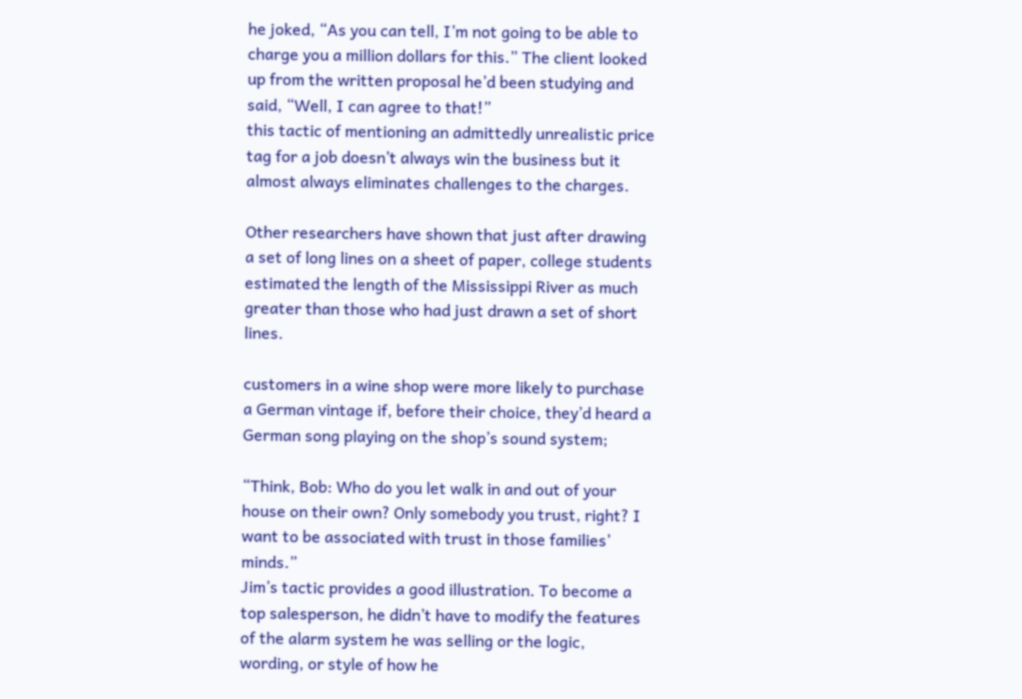he joked, “As you can tell, I’m not going to be able to charge you a million dollars for this.” The client looked up from the written proposal he’d been studying and said, “Well, I can agree to that!”
this tactic of mentioning an admittedly unrealistic price tag for a job doesn’t always win the business but it almost always eliminates challenges to the charges.

Other researchers have shown that just after drawing a set of long lines on a sheet of paper, college students estimated the length of the Mississippi River as much greater than those who had just drawn a set of short lines.

customers in a wine shop were more likely to purchase a German vintage if, before their choice, they’d heard a German song playing on the shop’s sound system;

“Think, Bob: Who do you let walk in and out of your house on their own? Only somebody you trust, right? I want to be associated with trust in those families’ minds.”
Jim’s tactic provides a good illustration. To become a top salesperson, he didn’t have to modify the features of the alarm system he was selling or the logic, wording, or style of how he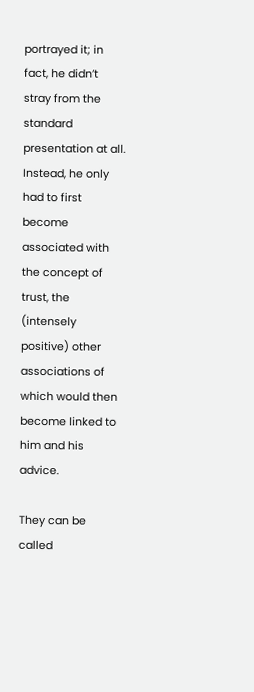portrayed it; in fact, he didn’t stray from the standard presentation at all. Instead, he only had to first become associated with the concept of trust, the (intensely positive) other associations of which would then become linked to him and his advice.

They can be called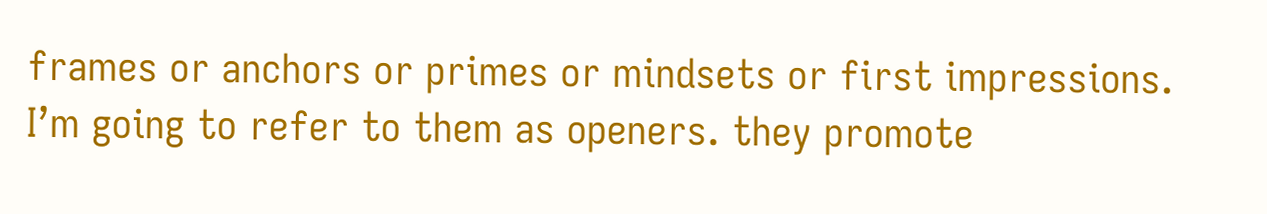frames or anchors or primes or mindsets or first impressions.
I’m going to refer to them as openers. they promote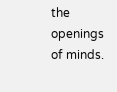the openings of minds.